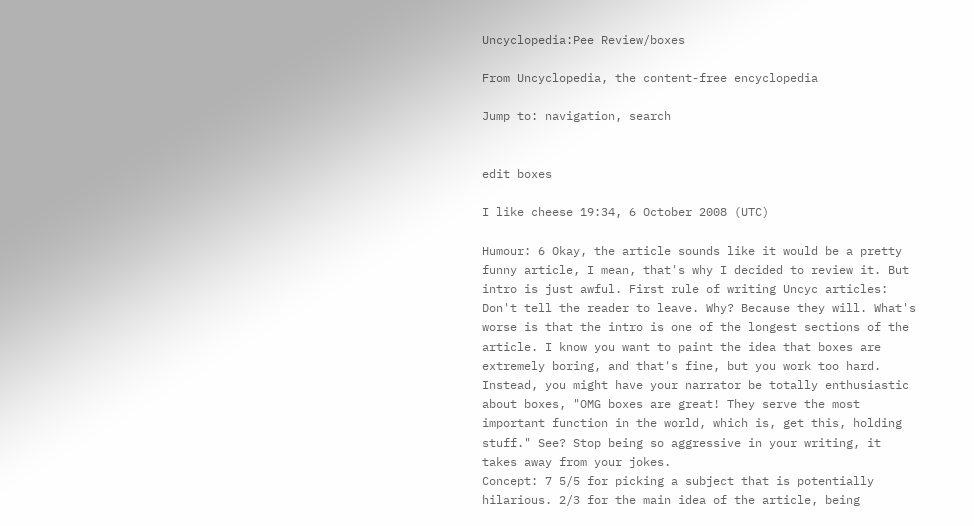Uncyclopedia:Pee Review/boxes

From Uncyclopedia, the content-free encyclopedia

Jump to: navigation, search


edit boxes

I like cheese 19:34, 6 October 2008 (UTC)

Humour: 6 Okay, the article sounds like it would be a pretty funny article, I mean, that's why I decided to review it. But intro is just awful. First rule of writing Uncyc articles: Don't tell the reader to leave. Why? Because they will. What's worse is that the intro is one of the longest sections of the article. I know you want to paint the idea that boxes are extremely boring, and that's fine, but you work too hard. Instead, you might have your narrator be totally enthusiastic about boxes, "OMG boxes are great! They serve the most important function in the world, which is, get this, holding stuff." See? Stop being so aggressive in your writing, it takes away from your jokes.
Concept: 7 5/5 for picking a subject that is potentially hilarious. 2/3 for the main idea of the article, being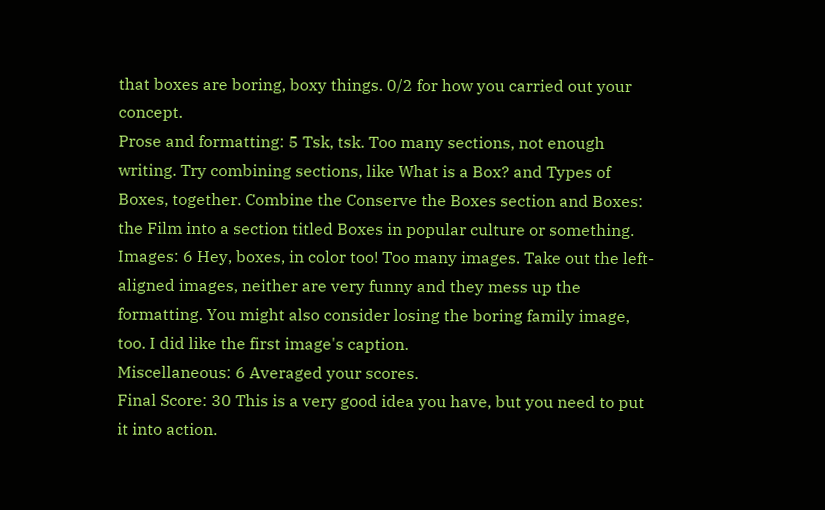that boxes are boring, boxy things. 0/2 for how you carried out your concept.
Prose and formatting: 5 Tsk, tsk. Too many sections, not enough writing. Try combining sections, like What is a Box? and Types of Boxes, together. Combine the Conserve the Boxes section and Boxes: the Film into a section titled Boxes in popular culture or something.
Images: 6 Hey, boxes, in color too! Too many images. Take out the left-aligned images, neither are very funny and they mess up the formatting. You might also consider losing the boring family image, too. I did like the first image's caption.
Miscellaneous: 6 Averaged your scores.
Final Score: 30 This is a very good idea you have, but you need to put it into action.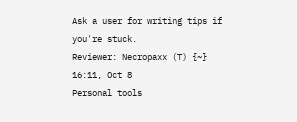Ask a user for writing tips if you're stuck.
Reviewer: Necropaxx (T) {~} 16:11, Oct 8
Personal tools